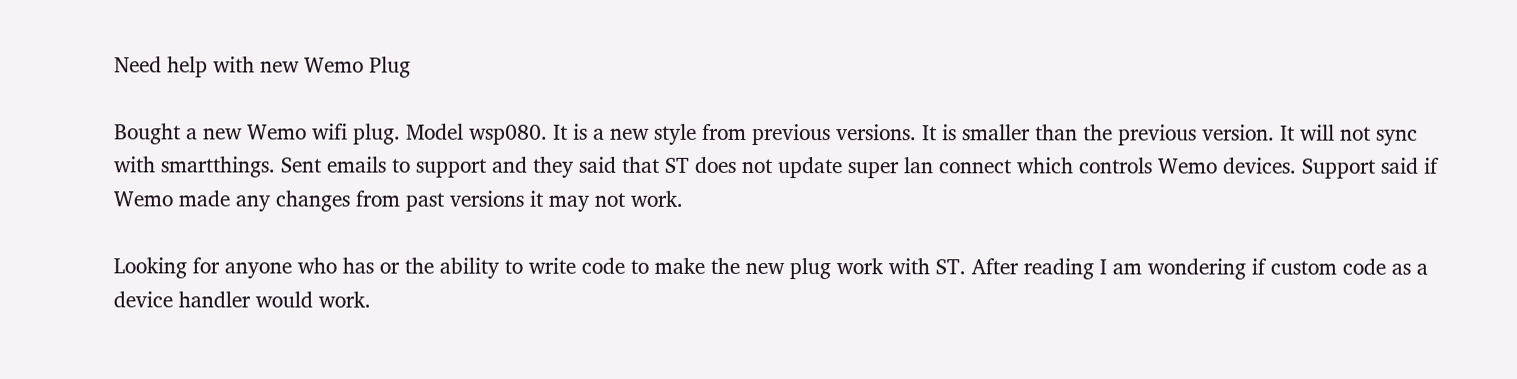Need help with new Wemo Plug

Bought a new Wemo wifi plug. Model wsp080. It is a new style from previous versions. It is smaller than the previous version. It will not sync with smartthings. Sent emails to support and they said that ST does not update super lan connect which controls Wemo devices. Support said if Wemo made any changes from past versions it may not work.

Looking for anyone who has or the ability to write code to make the new plug work with ST. After reading I am wondering if custom code as a device handler would work.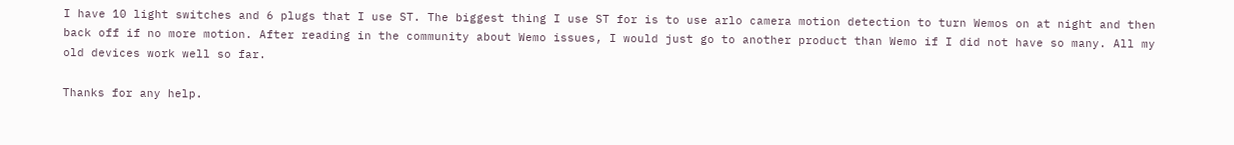I have 10 light switches and 6 plugs that I use ST. The biggest thing I use ST for is to use arlo camera motion detection to turn Wemos on at night and then back off if no more motion. After reading in the community about Wemo issues, I would just go to another product than Wemo if I did not have so many. All my old devices work well so far.

Thanks for any help.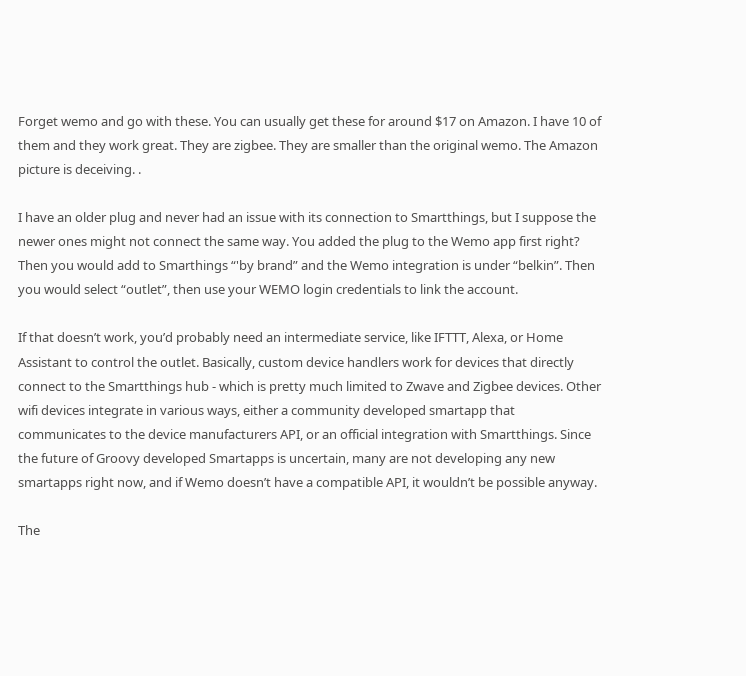Forget wemo and go with these. You can usually get these for around $17 on Amazon. I have 10 of them and they work great. They are zigbee. They are smaller than the original wemo. The Amazon picture is deceiving. .

I have an older plug and never had an issue with its connection to Smartthings, but I suppose the newer ones might not connect the same way. You added the plug to the Wemo app first right? Then you would add to Smarthings “'by brand” and the Wemo integration is under “belkin”. Then you would select “outlet”, then use your WEMO login credentials to link the account.

If that doesn’t work, you’d probably need an intermediate service, like IFTTT, Alexa, or Home Assistant to control the outlet. Basically, custom device handlers work for devices that directly connect to the Smartthings hub - which is pretty much limited to Zwave and Zigbee devices. Other wifi devices integrate in various ways, either a community developed smartapp that communicates to the device manufacturers API, or an official integration with Smartthings. Since the future of Groovy developed Smartapps is uncertain, many are not developing any new smartapps right now, and if Wemo doesn’t have a compatible API, it wouldn’t be possible anyway.

The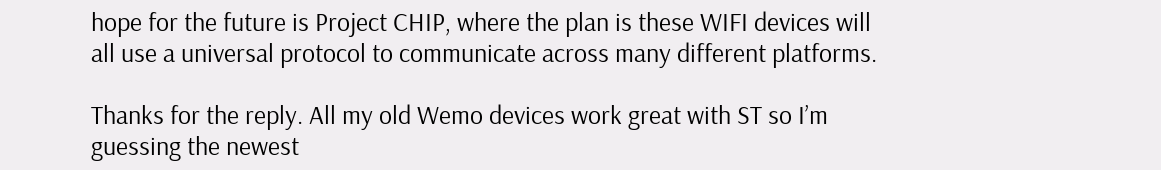hope for the future is Project CHIP, where the plan is these WIFI devices will all use a universal protocol to communicate across many different platforms.

Thanks for the reply. All my old Wemo devices work great with ST so I’m guessing the newest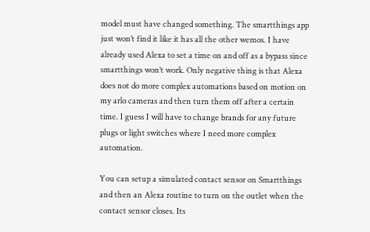model must have changed something. The smartthings app just won’t find it like it has all the other wemos. I have already used Alexa to set a time on and off as a bypass since smartthings won’t work. Only negative thing is that Alexa does not do more complex automations based on motion on my arlo cameras and then turn them off after a certain time. I guess I will have to change brands for any future plugs or light switches where I need more complex automation.

You can setup a simulated contact sensor on Smartthings and then an Alexa routine to turn on the outlet when the contact sensor closes. Its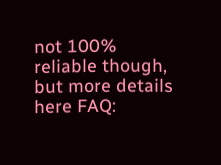not 100% reliable though, but more details here FAQ: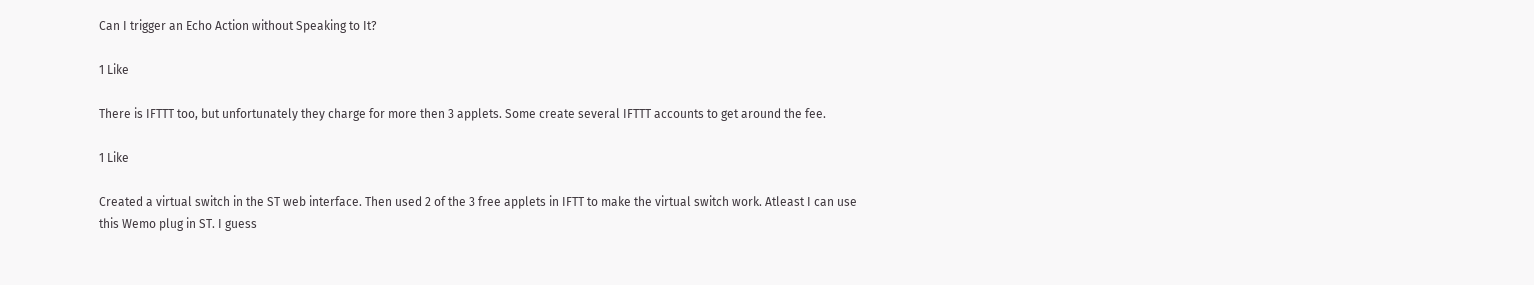Can I trigger an Echo Action without Speaking to It?

1 Like

There is IFTTT too, but unfortunately they charge for more then 3 applets. Some create several IFTTT accounts to get around the fee.

1 Like

Created a virtual switch in the ST web interface. Then used 2 of the 3 free applets in IFTT to make the virtual switch work. Atleast I can use this Wemo plug in ST. I guess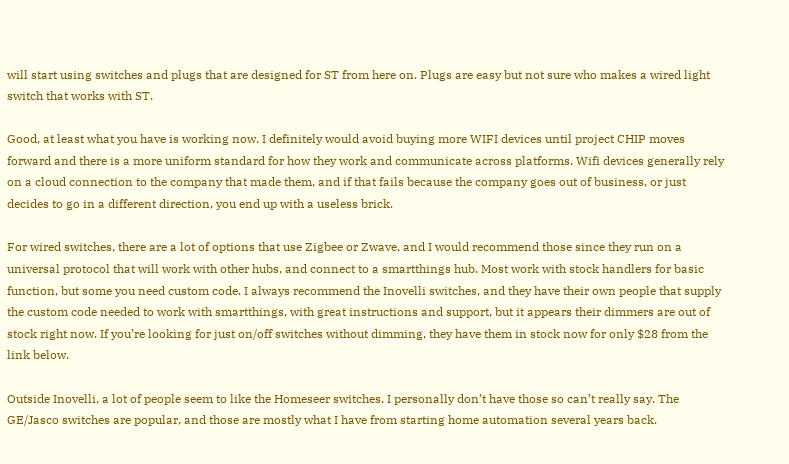will start using switches and plugs that are designed for ST from here on. Plugs are easy but not sure who makes a wired light switch that works with ST.

Good, at least what you have is working now. I definitely would avoid buying more WIFI devices until project CHIP moves forward and there is a more uniform standard for how they work and communicate across platforms. Wifi devices generally rely on a cloud connection to the company that made them, and if that fails because the company goes out of business, or just decides to go in a different direction, you end up with a useless brick.

For wired switches, there are a lot of options that use Zigbee or Zwave, and I would recommend those since they run on a universal protocol that will work with other hubs, and connect to a smartthings hub. Most work with stock handlers for basic function, but some you need custom code. I always recommend the Inovelli switches, and they have their own people that supply the custom code needed to work with smartthings, with great instructions and support, but it appears their dimmers are out of stock right now. If you’re looking for just on/off switches without dimming, they have them in stock now for only $28 from the link below.

Outside Inovelli, a lot of people seem to like the Homeseer switches. I personally don’t have those so can’t really say. The GE/Jasco switches are popular, and those are mostly what I have from starting home automation several years back.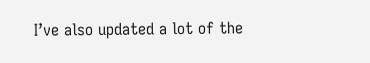I’ve also updated a lot of the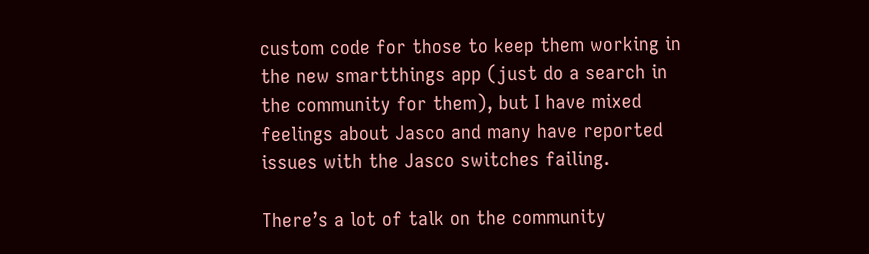custom code for those to keep them working in the new smartthings app (just do a search in the community for them), but I have mixed feelings about Jasco and many have reported issues with the Jasco switches failing.

There’s a lot of talk on the community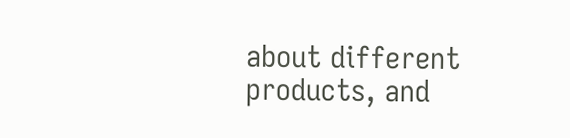about different products, and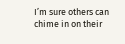I’m sure others can chime in on their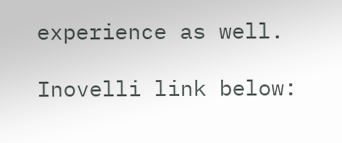experience as well.

Inovelli link below: